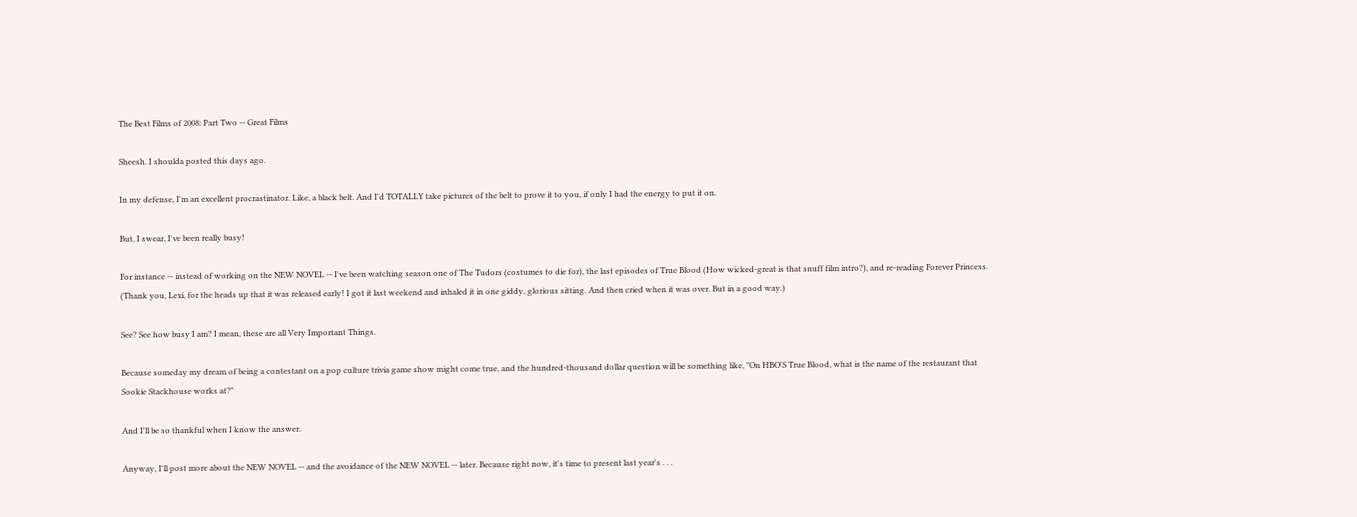The Best Films of 2008: Part Two -- Great Films

Sheesh. I shoulda posted this days ago.

In my defense, I'm an excellent procrastinator. Like, a black belt. And I'd TOTALLY take pictures of the belt to prove it to you, if only I had the energy to put it on.

But, I swear, I've been really busy!

For instance -- instead of working on the NEW NOVEL -- I've been watching season one of The Tudors (costumes to die for), the last episodes of True Blood (How wicked-great is that snuff film intro?), and re-reading Forever Princess. (Thank you, Lexi, for the heads up that it was released early! I got it last weekend and inhaled it in one giddy, glorious sitting. And then cried when it was over. But in a good way.)

See? See how busy I am? I mean, these are all Very Important Things.

Because someday my dream of being a contestant on a pop culture trivia game show might come true, and the hundred-thousand dollar question will be something like, "On HBO'S True Blood, what is the name of the restaurant that Sookie Stackhouse works at?"

And I'll be so thankful when I know the answer.

Anyway, I'll post more about the NEW NOVEL -- and the avoidance of the NEW NOVEL -- later. Because right now, it's time to present last year's . . .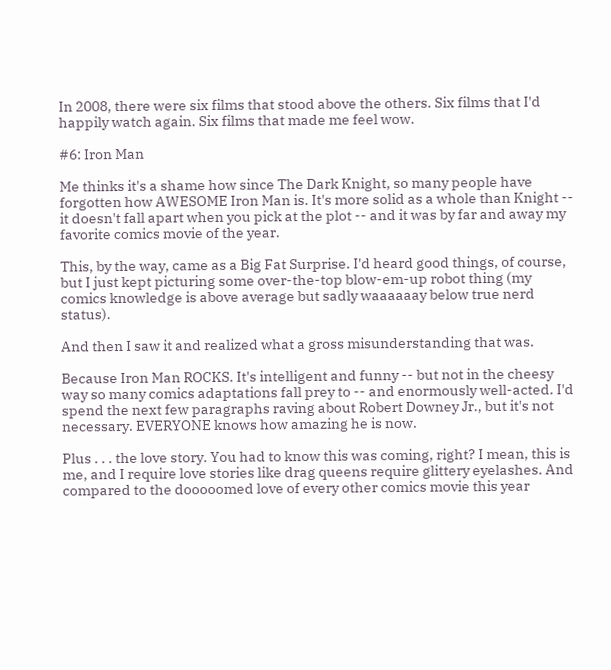In 2008, there were six films that stood above the others. Six films that I'd happily watch again. Six films that made me feel wow.

#6: Iron Man

Me thinks it's a shame how since The Dark Knight, so many people have forgotten how AWESOME Iron Man is. It's more solid as a whole than Knight -- it doesn't fall apart when you pick at the plot -- and it was by far and away my favorite comics movie of the year.

This, by the way, came as a Big Fat Surprise. I'd heard good things, of course, but I just kept picturing some over-the-top blow-em-up robot thing (my comics knowledge is above average but sadly waaaaaay below true nerd status).

And then I saw it and realized what a gross misunderstanding that was.

Because Iron Man ROCKS. It's intelligent and funny -- but not in the cheesy way so many comics adaptations fall prey to -- and enormously well-acted. I'd spend the next few paragraphs raving about Robert Downey Jr., but it's not necessary. EVERYONE knows how amazing he is now.

Plus . . . the love story. You had to know this was coming, right? I mean, this is me, and I require love stories like drag queens require glittery eyelashes. And compared to the dooooomed love of every other comics movie this year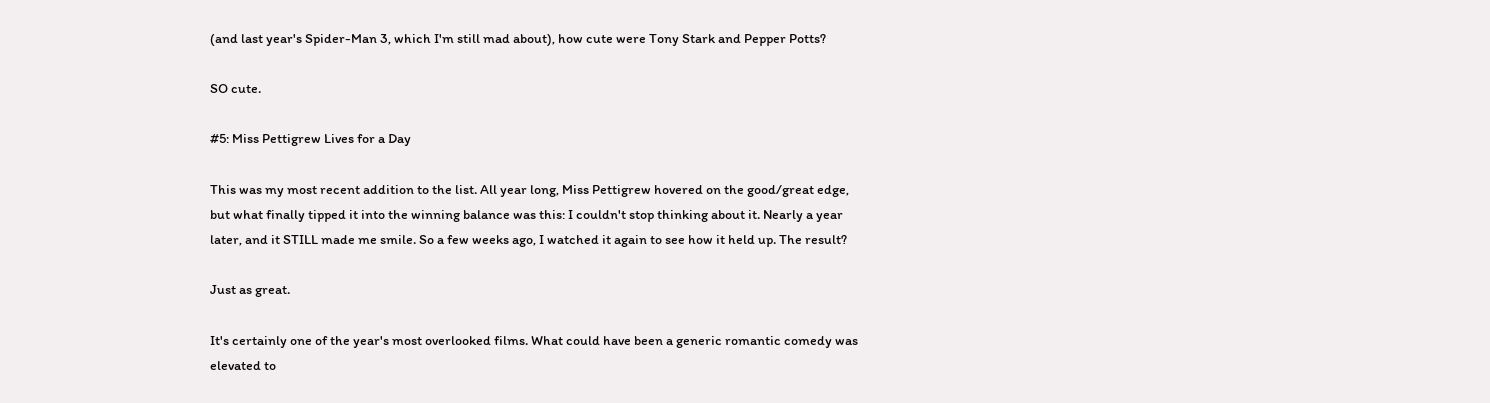(and last year's Spider-Man 3, which I'm still mad about), how cute were Tony Stark and Pepper Potts?

SO cute.

#5: Miss Pettigrew Lives for a Day

This was my most recent addition to the list. All year long, Miss Pettigrew hovered on the good/great edge, but what finally tipped it into the winning balance was this: I couldn't stop thinking about it. Nearly a year later, and it STILL made me smile. So a few weeks ago, I watched it again to see how it held up. The result?

Just as great.

It's certainly one of the year's most overlooked films. What could have been a generic romantic comedy was elevated to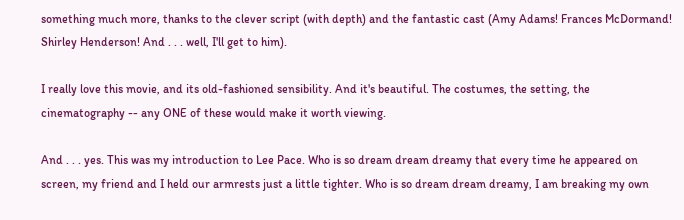something much more, thanks to the clever script (with depth) and the fantastic cast (Amy Adams! Frances McDormand! Shirley Henderson! And . . . well, I'll get to him).

I really love this movie, and its old-fashioned sensibility. And it's beautiful. The costumes, the setting, the cinematography -- any ONE of these would make it worth viewing.

And . . . yes. This was my introduction to Lee Pace. Who is so dream dream dreamy that every time he appeared on screen, my friend and I held our armrests just a little tighter. Who is so dream dream dreamy, I am breaking my own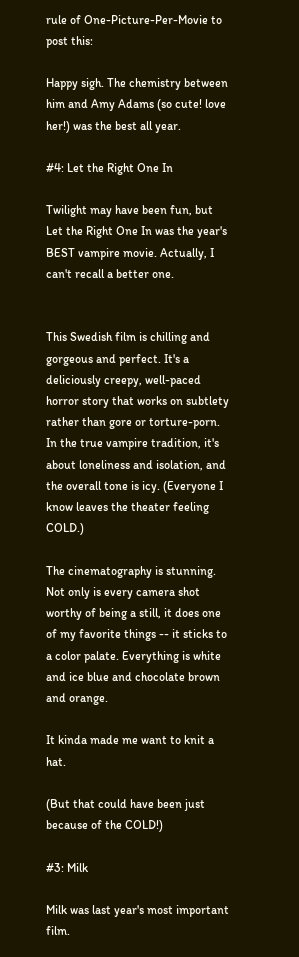rule of One-Picture-Per-Movie to post this:

Happy sigh. The chemistry between him and Amy Adams (so cute! love her!) was the best all year.

#4: Let the Right One In

Twilight may have been fun, but Let the Right One In was the year's BEST vampire movie. Actually, I can't recall a better one.


This Swedish film is chilling and gorgeous and perfect. It's a deliciously creepy, well-paced horror story that works on subtlety rather than gore or torture-porn. In the true vampire tradition, it's about loneliness and isolation, and the overall tone is icy. (Everyone I know leaves the theater feeling COLD.)

The cinematography is stunning. Not only is every camera shot worthy of being a still, it does one of my favorite things -- it sticks to a color palate. Everything is white and ice blue and chocolate brown and orange.

It kinda made me want to knit a hat.

(But that could have been just because of the COLD!)

#3: Milk

Milk was last year's most important film.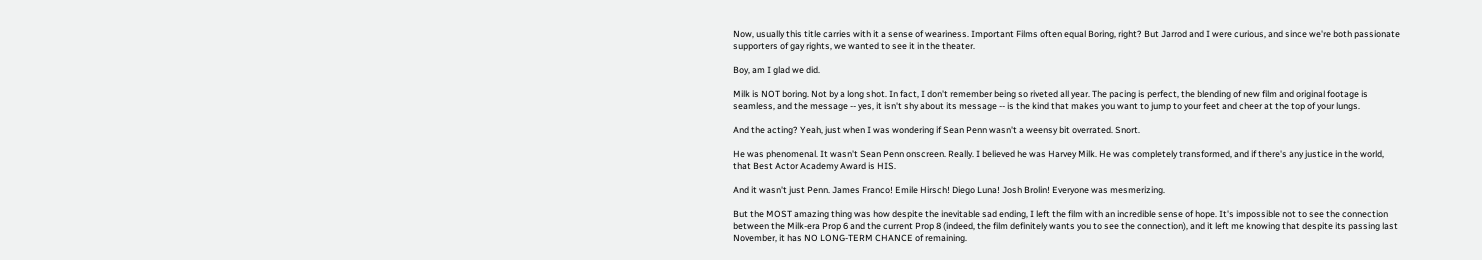Now, usually this title carries with it a sense of weariness. Important Films often equal Boring, right? But Jarrod and I were curious, and since we're both passionate supporters of gay rights, we wanted to see it in the theater.

Boy, am I glad we did.

Milk is NOT boring. Not by a long shot. In fact, I don't remember being so riveted all year. The pacing is perfect, the blending of new film and original footage is seamless, and the message -- yes, it isn't shy about its message -- is the kind that makes you want to jump to your feet and cheer at the top of your lungs.

And the acting? Yeah, just when I was wondering if Sean Penn wasn't a weensy bit overrated. Snort.

He was phenomenal. It wasn't Sean Penn onscreen. Really. I believed he was Harvey Milk. He was completely transformed, and if there's any justice in the world, that Best Actor Academy Award is HIS.

And it wasn't just Penn. James Franco! Emile Hirsch! Diego Luna! Josh Brolin! Everyone was mesmerizing.

But the MOST amazing thing was how despite the inevitable sad ending, I left the film with an incredible sense of hope. It's impossible not to see the connection between the Milk-era Prop 6 and the current Prop 8 (indeed, the film definitely wants you to see the connection), and it left me knowing that despite its passing last November, it has NO LONG-TERM CHANCE of remaining.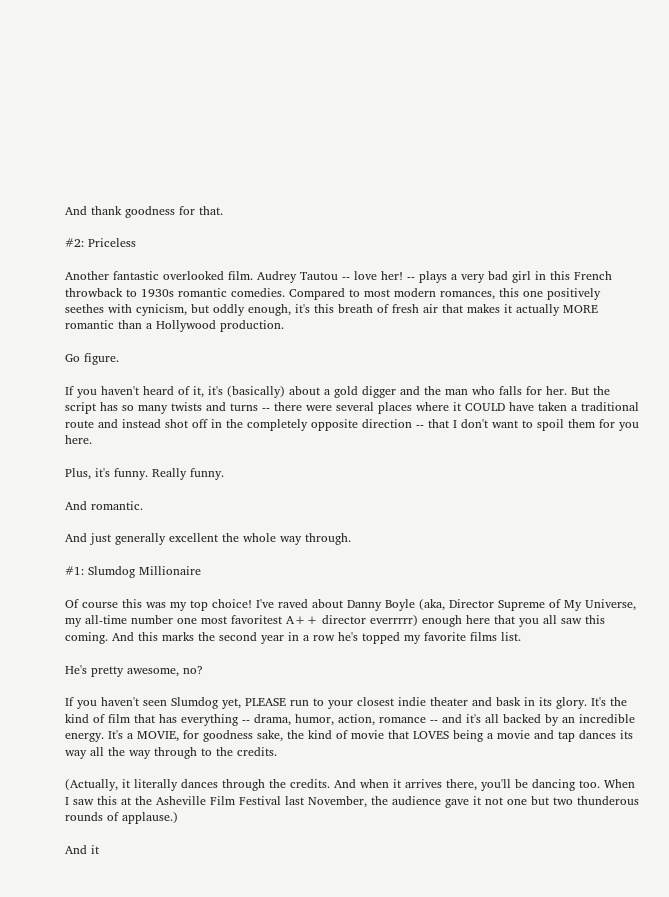And thank goodness for that.

#2: Priceless

Another fantastic overlooked film. Audrey Tautou -- love her! -- plays a very bad girl in this French throwback to 1930s romantic comedies. Compared to most modern romances, this one positively seethes with cynicism, but oddly enough, it's this breath of fresh air that makes it actually MORE romantic than a Hollywood production.

Go figure.

If you haven't heard of it, it's (basically) about a gold digger and the man who falls for her. But the script has so many twists and turns -- there were several places where it COULD have taken a traditional route and instead shot off in the completely opposite direction -- that I don't want to spoil them for you here.

Plus, it's funny. Really funny.

And romantic.

And just generally excellent the whole way through.

#1: Slumdog Millionaire

Of course this was my top choice! I've raved about Danny Boyle (aka, Director Supreme of My Universe, my all-time number one most favoritest A++ director everrrrr) enough here that you all saw this coming. And this marks the second year in a row he's topped my favorite films list.

He's pretty awesome, no?

If you haven't seen Slumdog yet, PLEASE run to your closest indie theater and bask in its glory. It's the kind of film that has everything -- drama, humor, action, romance -- and it's all backed by an incredible energy. It's a MOVIE, for goodness sake, the kind of movie that LOVES being a movie and tap dances its way all the way through to the credits.

(Actually, it literally dances through the credits. And when it arrives there, you'll be dancing too. When I saw this at the Asheville Film Festival last November, the audience gave it not one but two thunderous rounds of applause.)

And it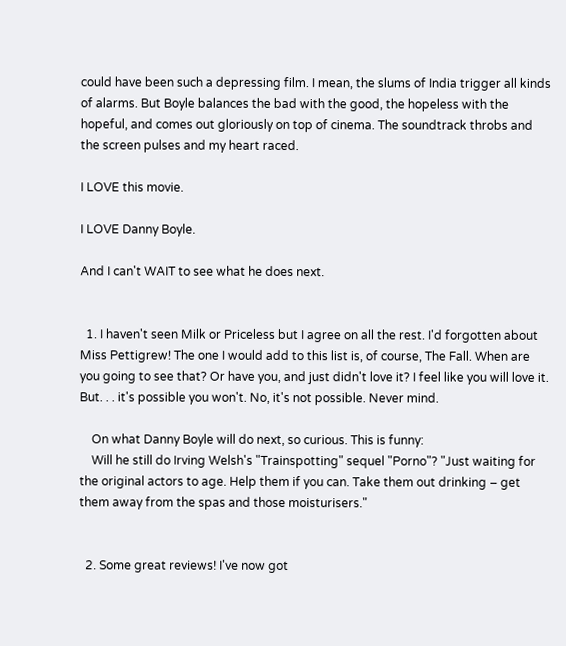could have been such a depressing film. I mean, the slums of India trigger all kinds of alarms. But Boyle balances the bad with the good, the hopeless with the hopeful, and comes out gloriously on top of cinema. The soundtrack throbs and the screen pulses and my heart raced.

I LOVE this movie.

I LOVE Danny Boyle.

And I can't WAIT to see what he does next.


  1. I haven't seen Milk or Priceless but I agree on all the rest. I'd forgotten about Miss Pettigrew! The one I would add to this list is, of course, The Fall. When are you going to see that? Or have you, and just didn't love it? I feel like you will love it. But. . . it's possible you won't. No, it's not possible. Never mind.

    On what Danny Boyle will do next, so curious. This is funny:
    Will he still do Irving Welsh's "Trainspotting" sequel "Porno"? "Just waiting for the original actors to age. Help them if you can. Take them out drinking – get them away from the spas and those moisturisers."


  2. Some great reviews! I've now got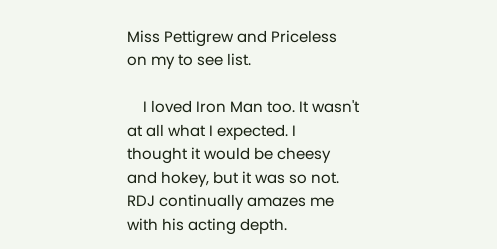Miss Pettigrew and Priceless on my to see list.

    I loved Iron Man too. It wasn't at all what I expected. I thought it would be cheesy and hokey, but it was so not. RDJ continually amazes me with his acting depth.